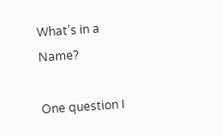What’s in a Name?

One question I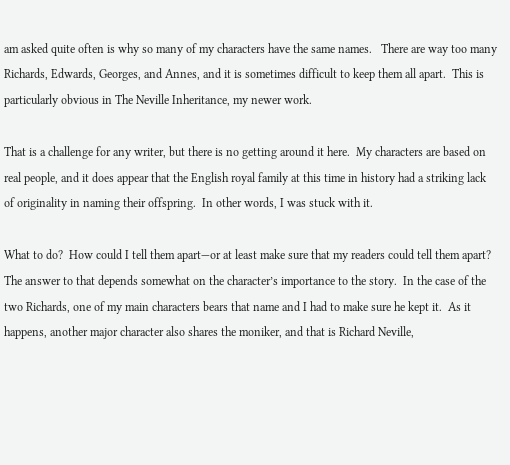am asked quite often is why so many of my characters have the same names.   There are way too many Richards, Edwards, Georges, and Annes, and it is sometimes difficult to keep them all apart.  This is particularly obvious in The Neville Inheritance, my newer work.

That is a challenge for any writer, but there is no getting around it here.  My characters are based on real people, and it does appear that the English royal family at this time in history had a striking lack of originality in naming their offspring.  In other words, I was stuck with it.

What to do?  How could I tell them apart—or at least make sure that my readers could tell them apart?  The answer to that depends somewhat on the character’s importance to the story.  In the case of the two Richards, one of my main characters bears that name and I had to make sure he kept it.  As it happens, another major character also shares the moniker, and that is Richard Neville,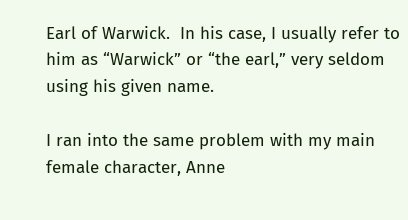Earl of Warwick.  In his case, I usually refer to him as “Warwick” or “the earl,” very seldom using his given name.

I ran into the same problem with my main female character, Anne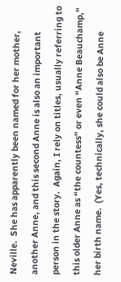Neville.  She has apparently been named for her mother, another Anne, and this second Anne is also an important person in the story.  Again, I rely on titles, usually referring to this older Anne as “the countess” or even “Anne Beauchamp,” her birth name.  (Yes, technically, she could also be Anne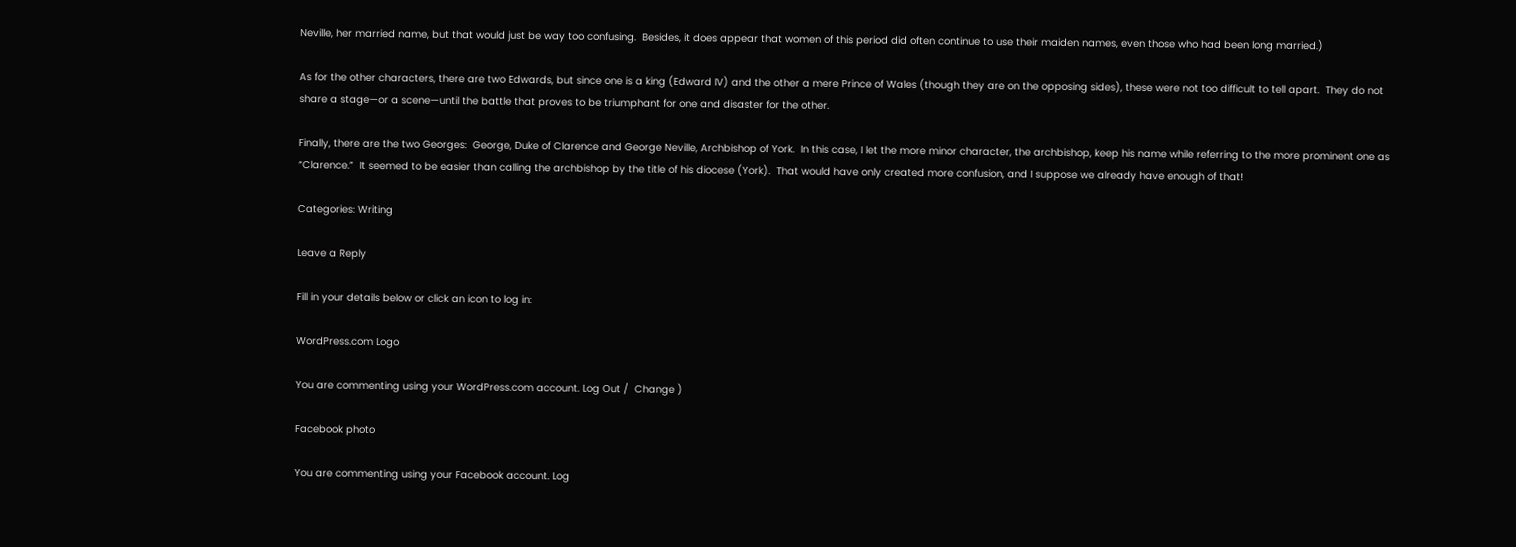Neville, her married name, but that would just be way too confusing.  Besides, it does appear that women of this period did often continue to use their maiden names, even those who had been long married.)

As for the other characters, there are two Edwards, but since one is a king (Edward IV) and the other a mere Prince of Wales (though they are on the opposing sides), these were not too difficult to tell apart.  They do not share a stage—or a scene—until the battle that proves to be triumphant for one and disaster for the other.

Finally, there are the two Georges:  George, Duke of Clarence and George Neville, Archbishop of York.  In this case, I let the more minor character, the archbishop, keep his name while referring to the more prominent one as “Clarence.”  It seemed to be easier than calling the archbishop by the title of his diocese (York).  That would have only created more confusion, and I suppose we already have enough of that!

Categories: Writing

Leave a Reply

Fill in your details below or click an icon to log in:

WordPress.com Logo

You are commenting using your WordPress.com account. Log Out /  Change )

Facebook photo

You are commenting using your Facebook account. Log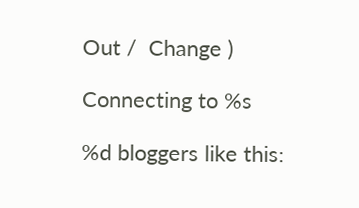Out /  Change )

Connecting to %s

%d bloggers like this: